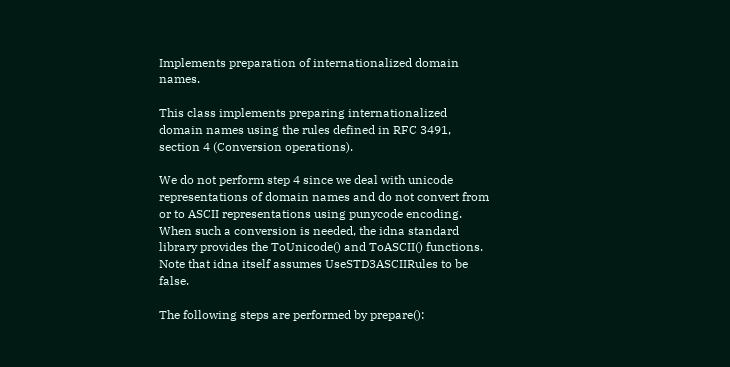Implements preparation of internationalized domain names.

This class implements preparing internationalized domain names using the rules defined in RFC 3491, section 4 (Conversion operations).

We do not perform step 4 since we deal with unicode representations of domain names and do not convert from or to ASCII representations using punycode encoding. When such a conversion is needed, the idna standard library provides the ToUnicode() and ToASCII() functions. Note that idna itself assumes UseSTD3ASCIIRules to be false.

The following steps are performed by prepare():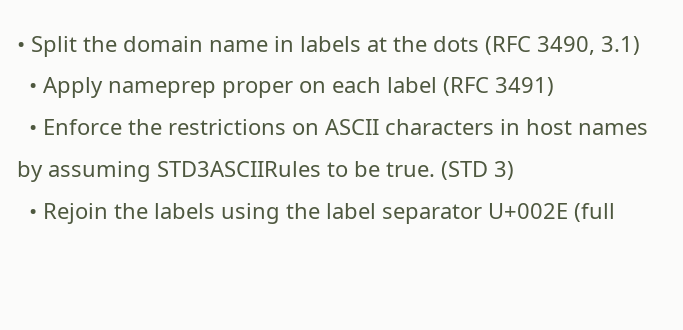• Split the domain name in labels at the dots (RFC 3490, 3.1)
  • Apply nameprep proper on each label (RFC 3491)
  • Enforce the restrictions on ASCII characters in host names by assuming STD3ASCIIRules to be true. (STD 3)
  • Rejoin the labels using the label separator U+002E (full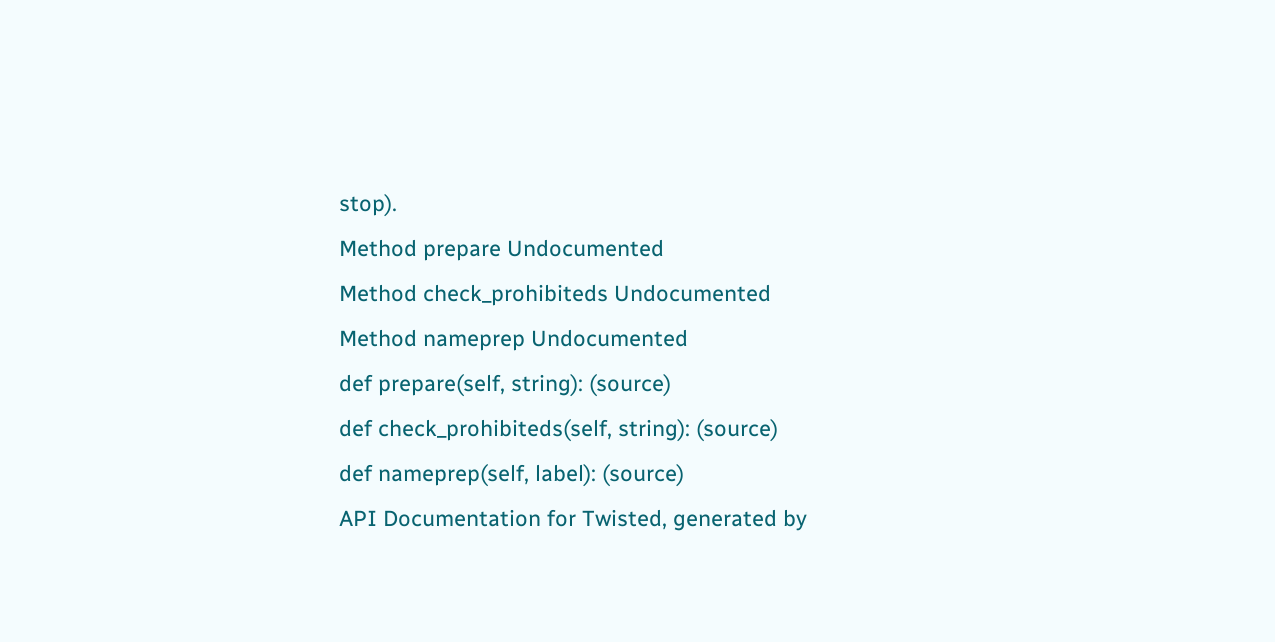stop).
Method prepare Undocumented
Method check_prohibiteds Undocumented
Method nameprep Undocumented
def prepare(self, string): (source)
def check_prohibiteds(self, string): (source)
def nameprep(self, label): (source)
API Documentation for Twisted, generated by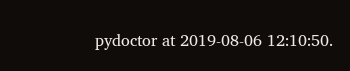pydoctor at 2019-08-06 12:10:50.